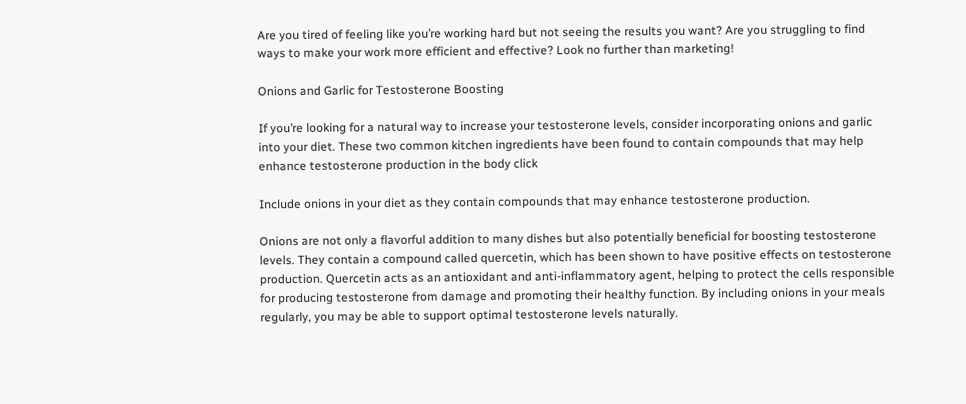Are you tired of feeling like you’re working hard but not seeing the results you want? Are you struggling to find ways to make your work more efficient and effective? Look no further than marketing!

Onions and Garlic for Testosterone Boosting

If you’re looking for a natural way to increase your testosterone levels, consider incorporating onions and garlic into your diet. These two common kitchen ingredients have been found to contain compounds that may help enhance testosterone production in the body click

Include onions in your diet as they contain compounds that may enhance testosterone production.

Onions are not only a flavorful addition to many dishes but also potentially beneficial for boosting testosterone levels. They contain a compound called quercetin, which has been shown to have positive effects on testosterone production. Quercetin acts as an antioxidant and anti-inflammatory agent, helping to protect the cells responsible for producing testosterone from damage and promoting their healthy function. By including onions in your meals regularly, you may be able to support optimal testosterone levels naturally.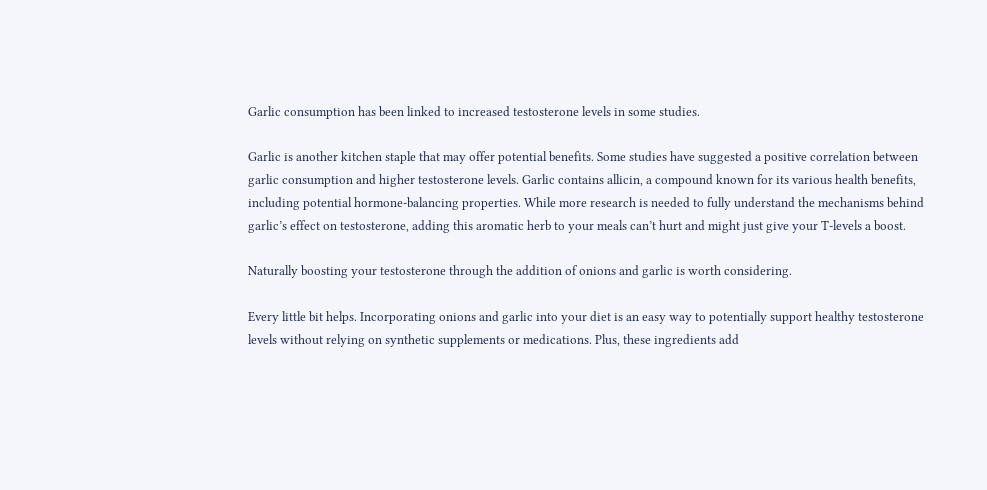Garlic consumption has been linked to increased testosterone levels in some studies.

Garlic is another kitchen staple that may offer potential benefits. Some studies have suggested a positive correlation between garlic consumption and higher testosterone levels. Garlic contains allicin, a compound known for its various health benefits, including potential hormone-balancing properties. While more research is needed to fully understand the mechanisms behind garlic’s effect on testosterone, adding this aromatic herb to your meals can’t hurt and might just give your T-levels a boost.

Naturally boosting your testosterone through the addition of onions and garlic is worth considering.

Every little bit helps. Incorporating onions and garlic into your diet is an easy way to potentially support healthy testosterone levels without relying on synthetic supplements or medications. Plus, these ingredients add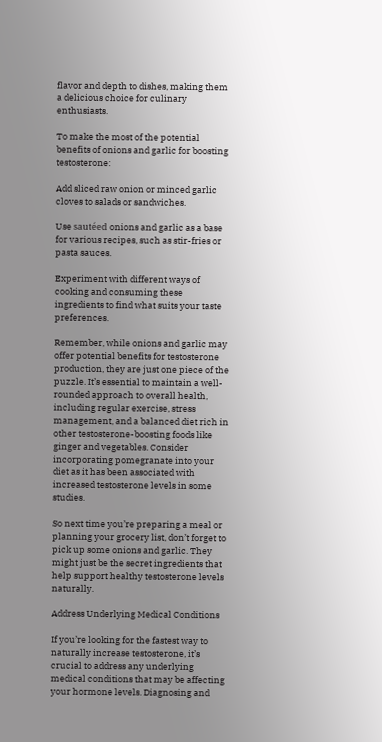flavor and depth to dishes, making them a delicious choice for culinary enthusiasts.

To make the most of the potential benefits of onions and garlic for boosting testosterone:

Add sliced raw onion or minced garlic cloves to salads or sandwiches.

Use sautéed onions and garlic as a base for various recipes, such as stir-fries or pasta sauces.

Experiment with different ways of cooking and consuming these ingredients to find what suits your taste preferences.

Remember, while onions and garlic may offer potential benefits for testosterone production, they are just one piece of the puzzle. It’s essential to maintain a well-rounded approach to overall health, including regular exercise, stress management, and a balanced diet rich in other testosterone-boosting foods like ginger and vegetables. Consider incorporating pomegranate into your diet as it has been associated with increased testosterone levels in some studies.

So next time you’re preparing a meal or planning your grocery list, don’t forget to pick up some onions and garlic. They might just be the secret ingredients that help support healthy testosterone levels naturally.

Address Underlying Medical Conditions

If you’re looking for the fastest way to naturally increase testosterone, it’s crucial to address any underlying medical conditions that may be affecting your hormone levels. Diagnosing and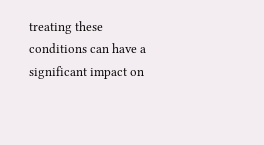treating these conditions can have a significant impact on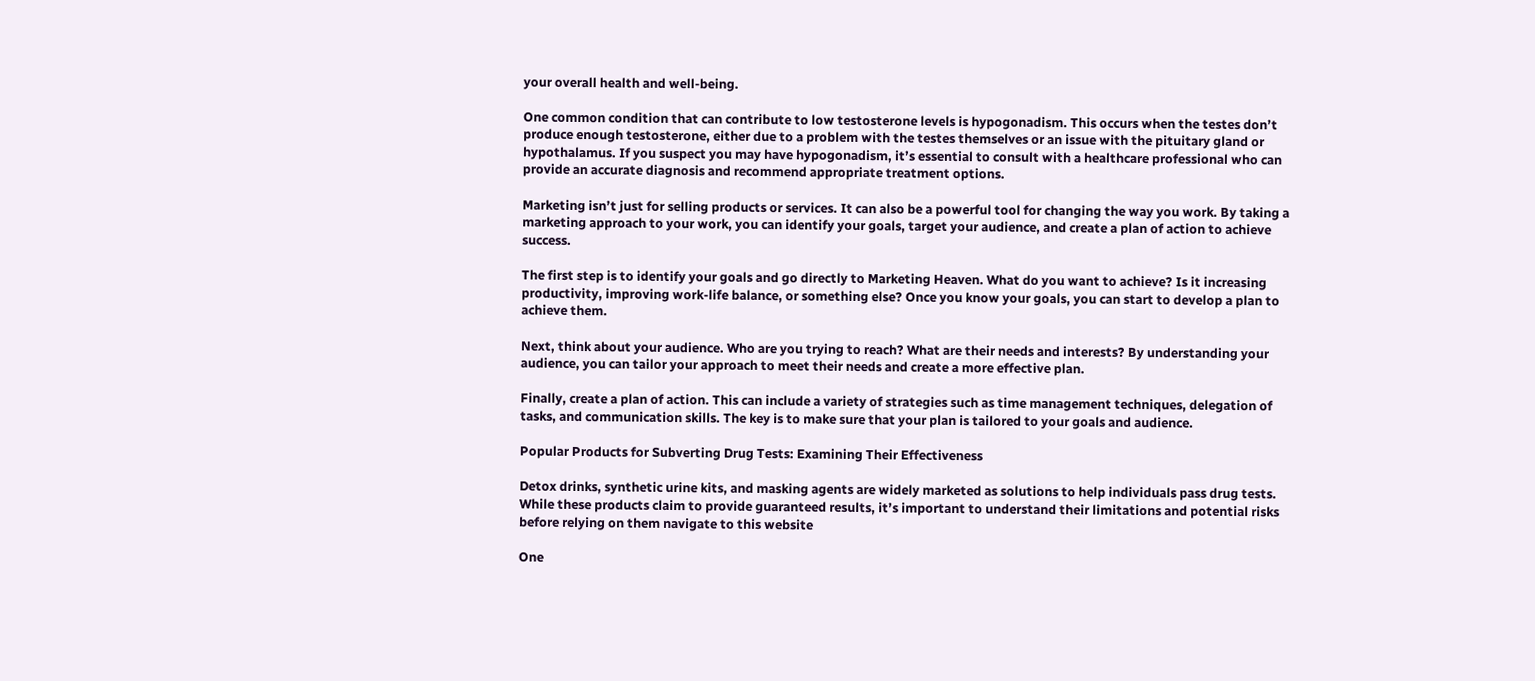your overall health and well-being.

One common condition that can contribute to low testosterone levels is hypogonadism. This occurs when the testes don’t produce enough testosterone, either due to a problem with the testes themselves or an issue with the pituitary gland or hypothalamus. If you suspect you may have hypogonadism, it’s essential to consult with a healthcare professional who can provide an accurate diagnosis and recommend appropriate treatment options.

Marketing isn’t just for selling products or services. It can also be a powerful tool for changing the way you work. By taking a marketing approach to your work, you can identify your goals, target your audience, and create a plan of action to achieve success.

The first step is to identify your goals and go directly to Marketing Heaven. What do you want to achieve? Is it increasing productivity, improving work-life balance, or something else? Once you know your goals, you can start to develop a plan to achieve them.

Next, think about your audience. Who are you trying to reach? What are their needs and interests? By understanding your audience, you can tailor your approach to meet their needs and create a more effective plan.

Finally, create a plan of action. This can include a variety of strategies such as time management techniques, delegation of tasks, and communication skills. The key is to make sure that your plan is tailored to your goals and audience.

Popular Products for Subverting Drug Tests: Examining Their Effectiveness

Detox drinks, synthetic urine kits, and masking agents are widely marketed as solutions to help individuals pass drug tests. While these products claim to provide guaranteed results, it’s important to understand their limitations and potential risks before relying on them navigate to this website

One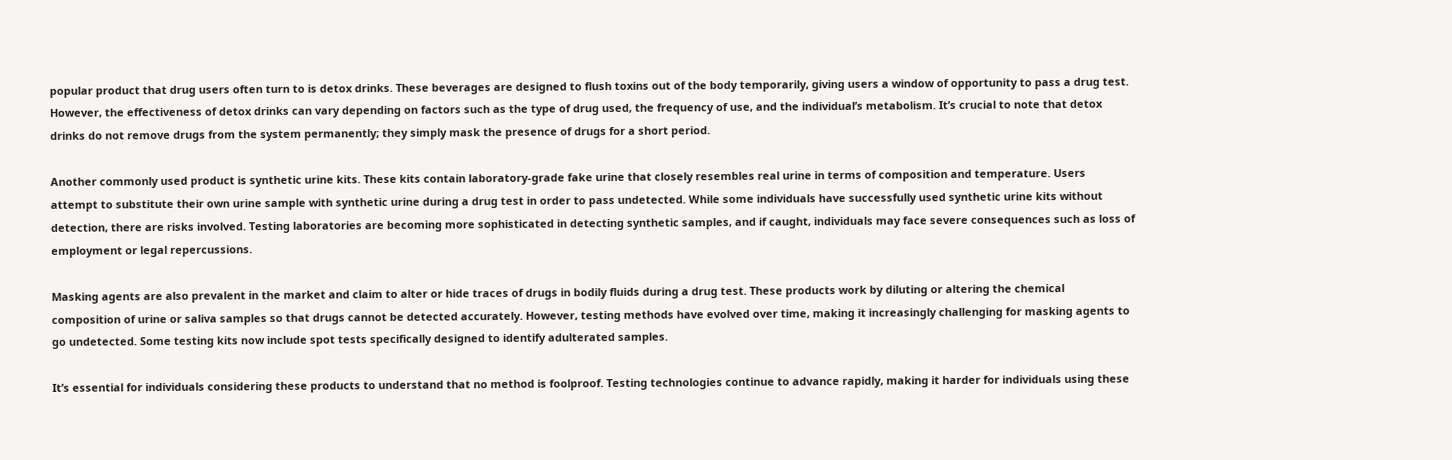popular product that drug users often turn to is detox drinks. These beverages are designed to flush toxins out of the body temporarily, giving users a window of opportunity to pass a drug test. However, the effectiveness of detox drinks can vary depending on factors such as the type of drug used, the frequency of use, and the individual’s metabolism. It’s crucial to note that detox drinks do not remove drugs from the system permanently; they simply mask the presence of drugs for a short period.

Another commonly used product is synthetic urine kits. These kits contain laboratory-grade fake urine that closely resembles real urine in terms of composition and temperature. Users attempt to substitute their own urine sample with synthetic urine during a drug test in order to pass undetected. While some individuals have successfully used synthetic urine kits without detection, there are risks involved. Testing laboratories are becoming more sophisticated in detecting synthetic samples, and if caught, individuals may face severe consequences such as loss of employment or legal repercussions.

Masking agents are also prevalent in the market and claim to alter or hide traces of drugs in bodily fluids during a drug test. These products work by diluting or altering the chemical composition of urine or saliva samples so that drugs cannot be detected accurately. However, testing methods have evolved over time, making it increasingly challenging for masking agents to go undetected. Some testing kits now include spot tests specifically designed to identify adulterated samples.

It’s essential for individuals considering these products to understand that no method is foolproof. Testing technologies continue to advance rapidly, making it harder for individuals using these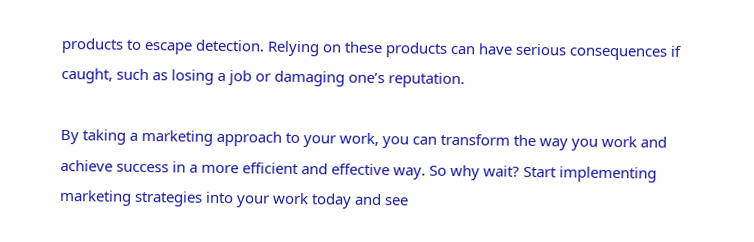products to escape detection. Relying on these products can have serious consequences if caught, such as losing a job or damaging one’s reputation.

By taking a marketing approach to your work, you can transform the way you work and achieve success in a more efficient and effective way. So why wait? Start implementing marketing strategies into your work today and see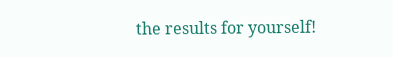the results for yourself!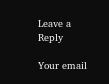Leave a Reply

Your email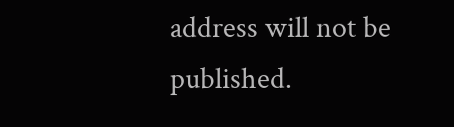address will not be published.